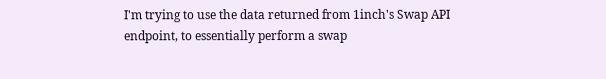I'm trying to use the data returned from 1inch's Swap API endpoint, to essentially perform a swap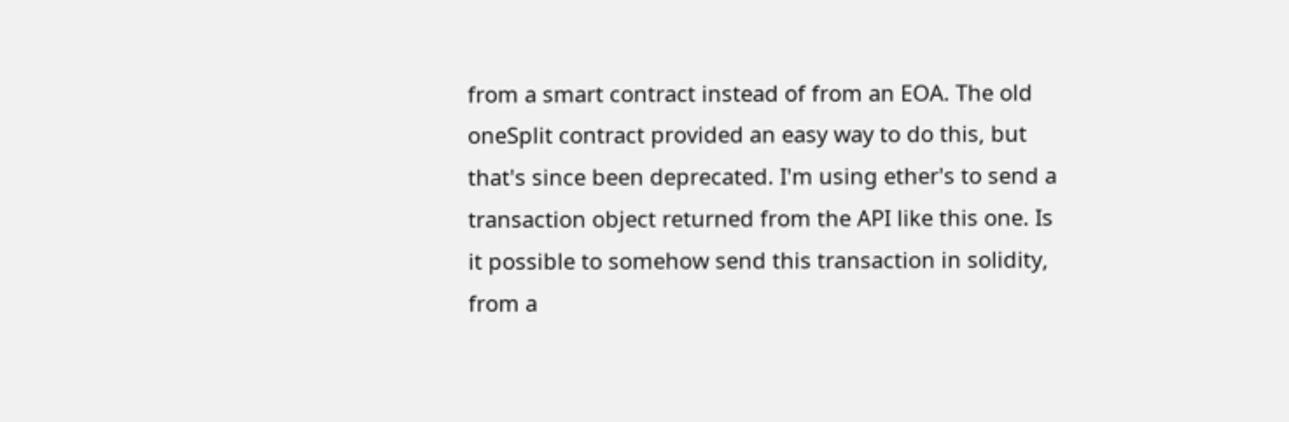from a smart contract instead of from an EOA. The old oneSplit contract provided an easy way to do this, but that's since been deprecated. I'm using ether's to send a transaction object returned from the API like this one. Is it possible to somehow send this transaction in solidity, from a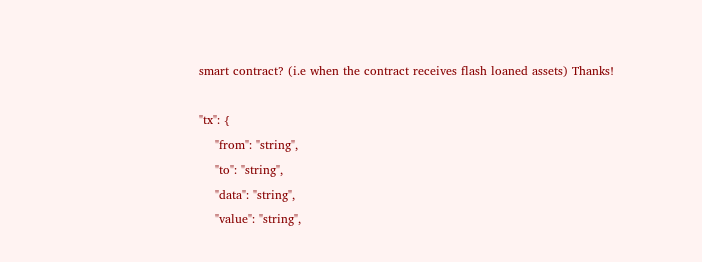smart contract? (i.e when the contract receives flash loaned assets) Thanks!

"tx": {
    "from": "string",
    "to": "string",
    "data": "string",
    "value": "string",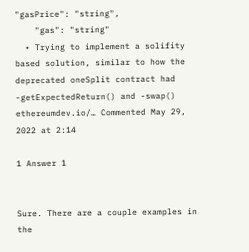"gasPrice": "string",
    "gas": "string"
  • Trying to implement a solifity based solution, similar to how the deprecated oneSplit contract had -getExpectedReturn() and -swap() ethereumdev.io/… Commented May 29, 2022 at 2:14

1 Answer 1


Sure. There are a couple examples in the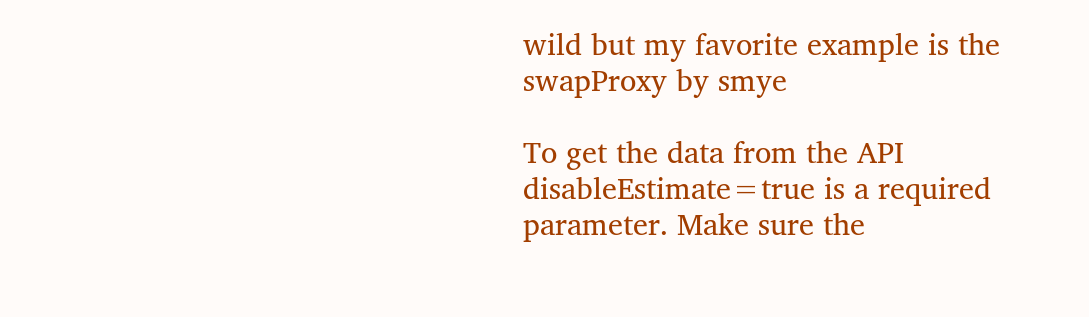wild but my favorite example is the swapProxy by smye

To get the data from the API disableEstimate=true is a required parameter. Make sure the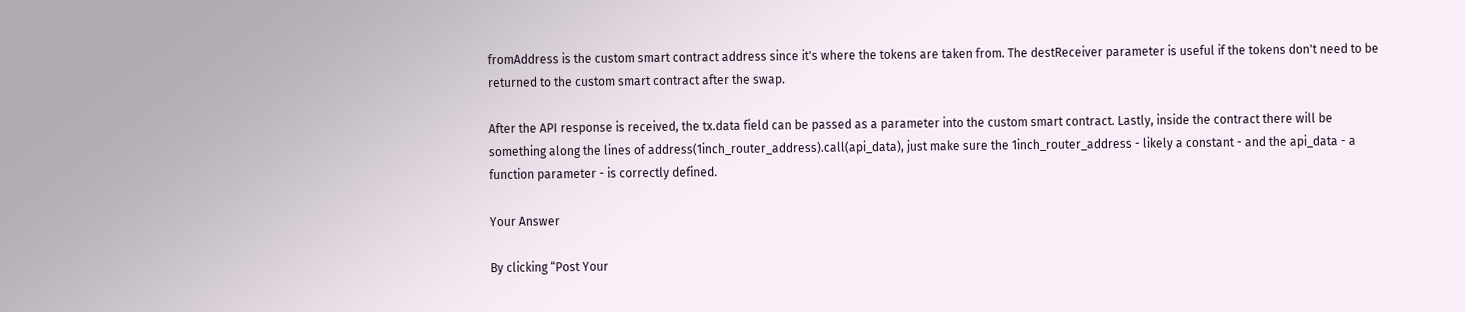fromAddress is the custom smart contract address since it's where the tokens are taken from. The destReceiver parameter is useful if the tokens don't need to be returned to the custom smart contract after the swap.

After the API response is received, the tx.data field can be passed as a parameter into the custom smart contract. Lastly, inside the contract there will be something along the lines of address(1inch_router_address).call(api_data), just make sure the 1inch_router_address - likely a constant - and the api_data - a function parameter - is correctly defined.

Your Answer

By clicking “Post Your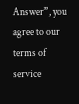Answer”, you agree to our terms of service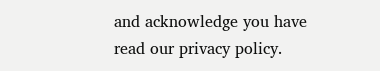and acknowledge you have read our privacy policy.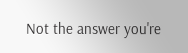Not the answer you're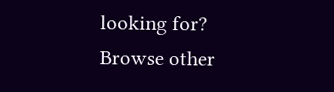looking for? Browse other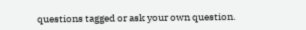questions tagged or ask your own question.